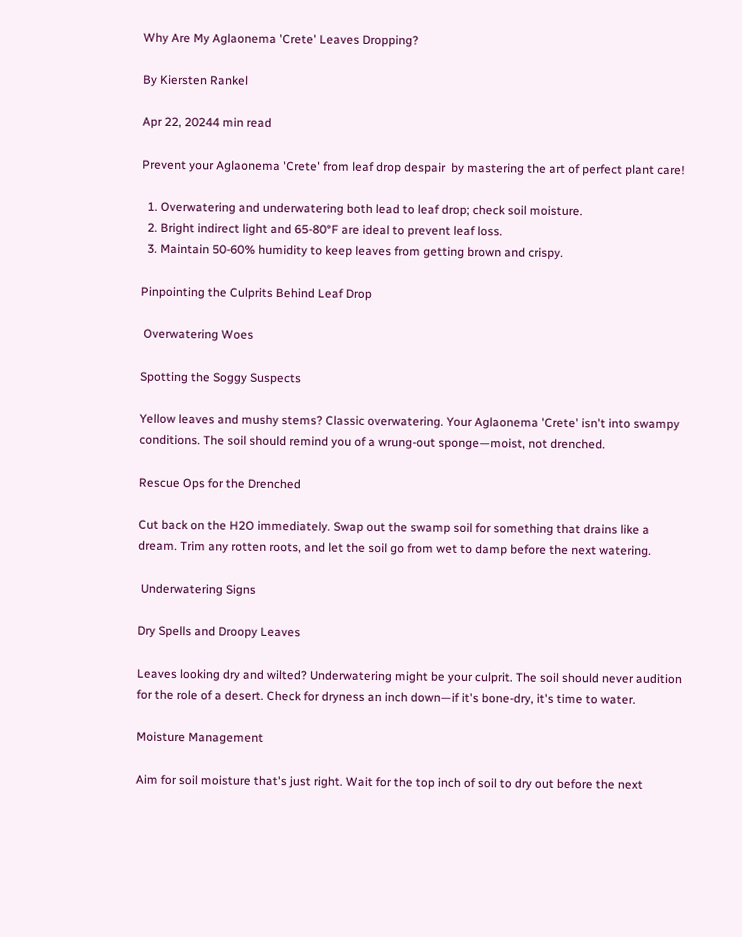Why Are My Aglaonema 'Crete' Leaves Dropping?

By Kiersten Rankel

Apr 22, 20244 min read

Prevent your Aglaonema 'Crete' from leaf drop despair  by mastering the art of perfect plant care!

  1. Overwatering and underwatering both lead to leaf drop; check soil moisture.
  2. Bright indirect light and 65-80°F are ideal to prevent leaf loss.
  3. Maintain 50-60% humidity to keep leaves from getting brown and crispy.

Pinpointing the Culprits Behind Leaf Drop

 Overwatering Woes

Spotting the Soggy Suspects

Yellow leaves and mushy stems? Classic overwatering. Your Aglaonema 'Crete' isn't into swampy conditions. The soil should remind you of a wrung-out sponge—moist, not drenched.

Rescue Ops for the Drenched

Cut back on the H2O immediately. Swap out the swamp soil for something that drains like a dream. Trim any rotten roots, and let the soil go from wet to damp before the next watering.

 Underwatering Signs

Dry Spells and Droopy Leaves

Leaves looking dry and wilted? Underwatering might be your culprit. The soil should never audition for the role of a desert. Check for dryness an inch down—if it's bone-dry, it's time to water.

Moisture Management

Aim for soil moisture that's just right. Wait for the top inch of soil to dry out before the next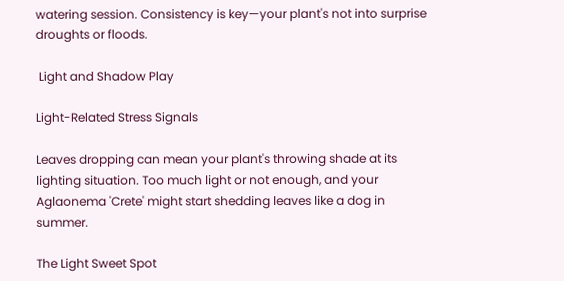watering session. Consistency is key—your plant's not into surprise droughts or floods.

 Light and Shadow Play

Light-Related Stress Signals

Leaves dropping can mean your plant's throwing shade at its lighting situation. Too much light or not enough, and your Aglaonema 'Crete' might start shedding leaves like a dog in summer.

The Light Sweet Spot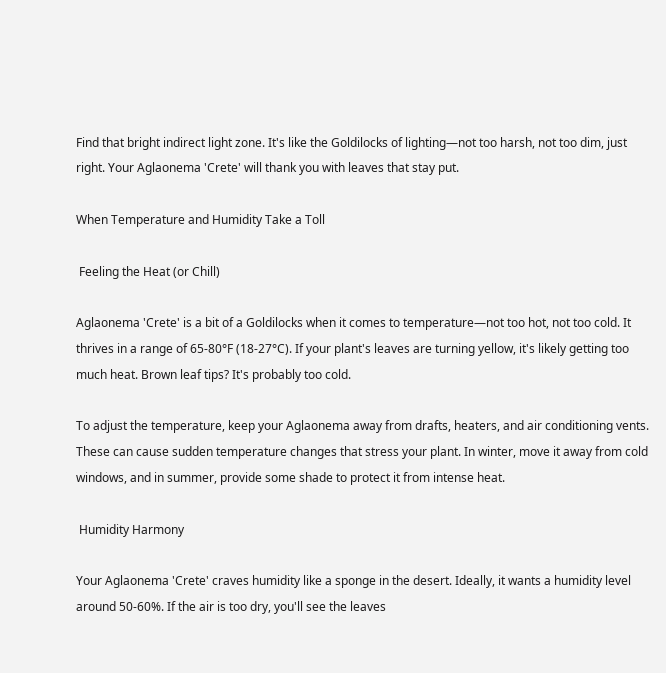Find that bright indirect light zone. It's like the Goldilocks of lighting—not too harsh, not too dim, just right. Your Aglaonema 'Crete' will thank you with leaves that stay put.

When Temperature and Humidity Take a Toll

 Feeling the Heat (or Chill)

Aglaonema 'Crete' is a bit of a Goldilocks when it comes to temperature—not too hot, not too cold. It thrives in a range of 65-80°F (18-27°C). If your plant's leaves are turning yellow, it's likely getting too much heat. Brown leaf tips? It's probably too cold.

To adjust the temperature, keep your Aglaonema away from drafts, heaters, and air conditioning vents. These can cause sudden temperature changes that stress your plant. In winter, move it away from cold windows, and in summer, provide some shade to protect it from intense heat.

 Humidity Harmony

Your Aglaonema 'Crete' craves humidity like a sponge in the desert. Ideally, it wants a humidity level around 50-60%. If the air is too dry, you'll see the leaves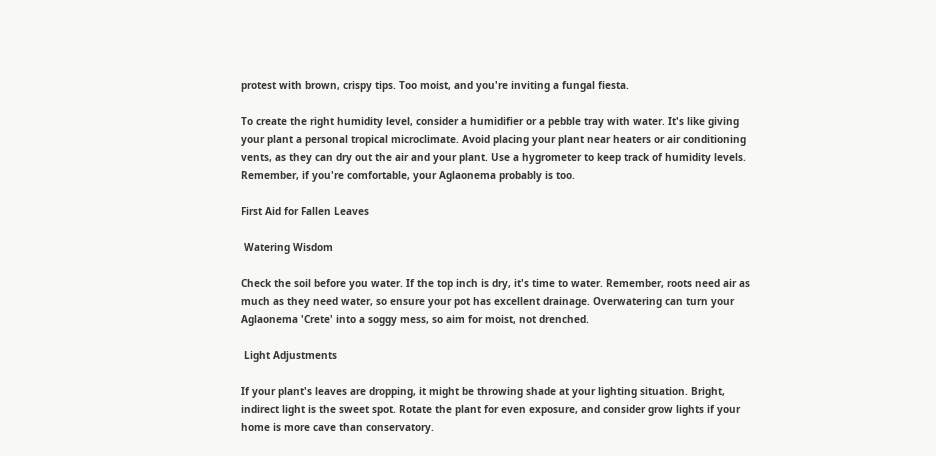protest with brown, crispy tips. Too moist, and you're inviting a fungal fiesta.

To create the right humidity level, consider a humidifier or a pebble tray with water. It's like giving your plant a personal tropical microclimate. Avoid placing your plant near heaters or air conditioning vents, as they can dry out the air and your plant. Use a hygrometer to keep track of humidity levels. Remember, if you're comfortable, your Aglaonema probably is too.

First Aid for Fallen Leaves

 Watering Wisdom

Check the soil before you water. If the top inch is dry, it's time to water. Remember, roots need air as much as they need water, so ensure your pot has excellent drainage. Overwatering can turn your Aglaonema 'Crete' into a soggy mess, so aim for moist, not drenched.

 Light Adjustments

If your plant's leaves are dropping, it might be throwing shade at your lighting situation. Bright, indirect light is the sweet spot. Rotate the plant for even exposure, and consider grow lights if your home is more cave than conservatory.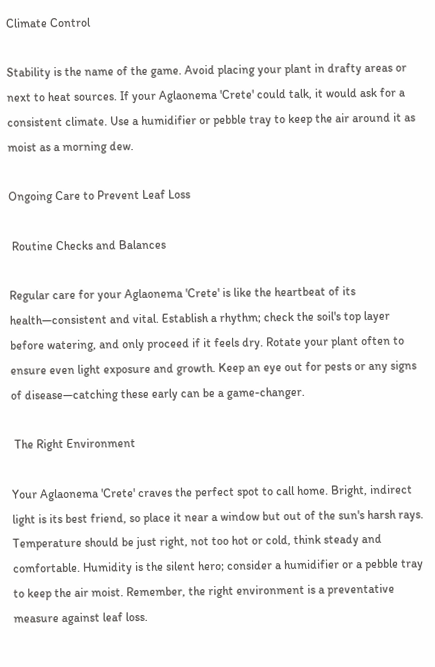Climate Control

Stability is the name of the game. Avoid placing your plant in drafty areas or next to heat sources. If your Aglaonema 'Crete' could talk, it would ask for a consistent climate. Use a humidifier or pebble tray to keep the air around it as moist as a morning dew.

Ongoing Care to Prevent Leaf Loss

 Routine Checks and Balances

Regular care for your Aglaonema 'Crete' is like the heartbeat of its health—consistent and vital. Establish a rhythm; check the soil's top layer before watering, and only proceed if it feels dry. Rotate your plant often to ensure even light exposure and growth. Keep an eye out for pests or any signs of disease—catching these early can be a game-changer.

 The Right Environment

Your Aglaonema 'Crete' craves the perfect spot to call home. Bright, indirect light is its best friend, so place it near a window but out of the sun's harsh rays. Temperature should be just right, not too hot or cold, think steady and comfortable. Humidity is the silent hero; consider a humidifier or a pebble tray to keep the air moist. Remember, the right environment is a preventative measure against leaf loss.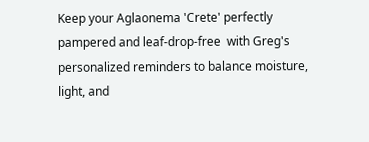Keep your Aglaonema 'Crete' perfectly pampered and leaf-drop-free  with Greg's personalized reminders to balance moisture, light, and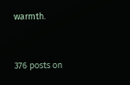warmth.


376 posts on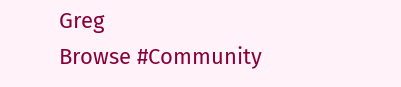Greg
Browse #Community